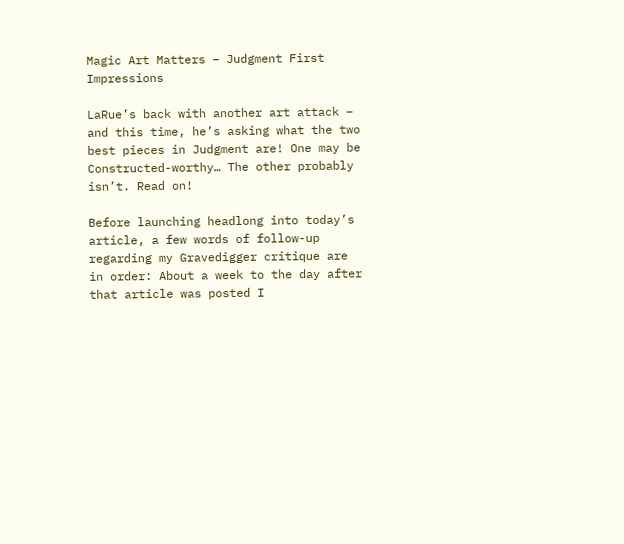Magic Art Matters – Judgment First Impressions

LaRue’s back with another art attack – and this time, he’s asking what the two best pieces in Judgment are! One may be Constructed-worthy… The other probably isn’t. Read on!

Before launching headlong into today’s article, a few words of follow-up regarding my Gravedigger critique are in order: About a week to the day after that article was posted I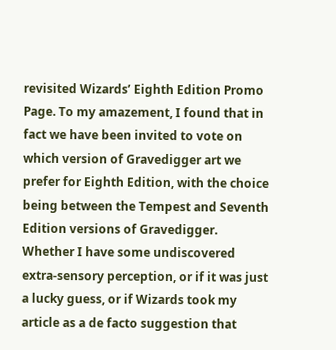revisited Wizards’ Eighth Edition Promo Page. To my amazement, I found that in fact we have been invited to vote on which version of Gravedigger art we prefer for Eighth Edition, with the choice being between the Tempest and Seventh Edition versions of Gravedigger. Whether I have some undiscovered extra-sensory perception, or if it was just a lucky guess, or if Wizards took my article as a de facto suggestion that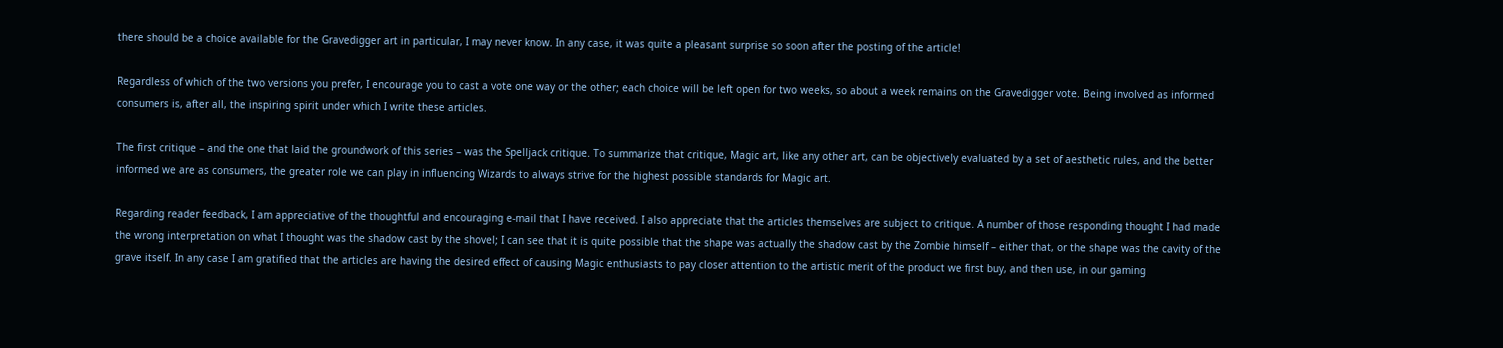there should be a choice available for the Gravedigger art in particular, I may never know. In any case, it was quite a pleasant surprise so soon after the posting of the article!

Regardless of which of the two versions you prefer, I encourage you to cast a vote one way or the other; each choice will be left open for two weeks, so about a week remains on the Gravedigger vote. Being involved as informed consumers is, after all, the inspiring spirit under which I write these articles.

The first critique – and the one that laid the groundwork of this series – was the Spelljack critique. To summarize that critique, Magic art, like any other art, can be objectively evaluated by a set of aesthetic rules, and the better informed we are as consumers, the greater role we can play in influencing Wizards to always strive for the highest possible standards for Magic art.

Regarding reader feedback, I am appreciative of the thoughtful and encouraging e-mail that I have received. I also appreciate that the articles themselves are subject to critique. A number of those responding thought I had made the wrong interpretation on what I thought was the shadow cast by the shovel; I can see that it is quite possible that the shape was actually the shadow cast by the Zombie himself – either that, or the shape was the cavity of the grave itself. In any case I am gratified that the articles are having the desired effect of causing Magic enthusiasts to pay closer attention to the artistic merit of the product we first buy, and then use, in our gaming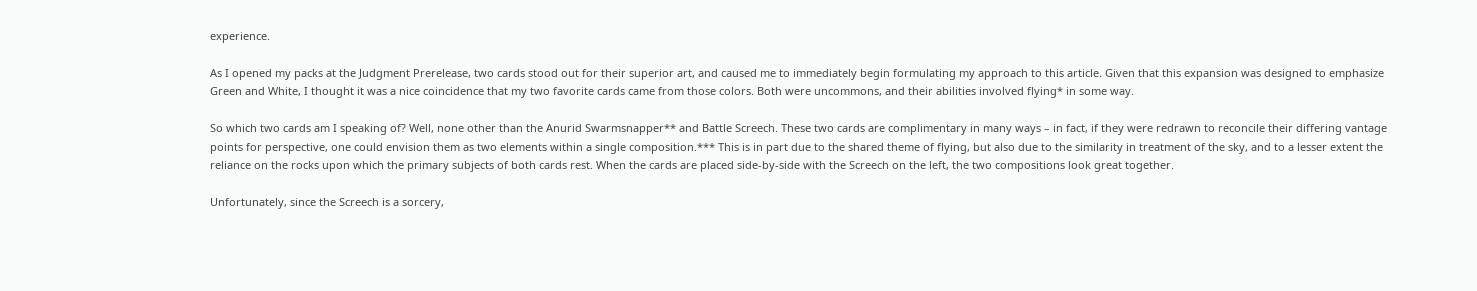experience.

As I opened my packs at the Judgment Prerelease, two cards stood out for their superior art, and caused me to immediately begin formulating my approach to this article. Given that this expansion was designed to emphasize Green and White, I thought it was a nice coincidence that my two favorite cards came from those colors. Both were uncommons, and their abilities involved flying* in some way.

So which two cards am I speaking of? Well, none other than the Anurid Swarmsnapper** and Battle Screech. These two cards are complimentary in many ways – in fact, if they were redrawn to reconcile their differing vantage points for perspective, one could envision them as two elements within a single composition.*** This is in part due to the shared theme of flying, but also due to the similarity in treatment of the sky, and to a lesser extent the reliance on the rocks upon which the primary subjects of both cards rest. When the cards are placed side-by-side with the Screech on the left, the two compositions look great together.

Unfortunately, since the Screech is a sorcery,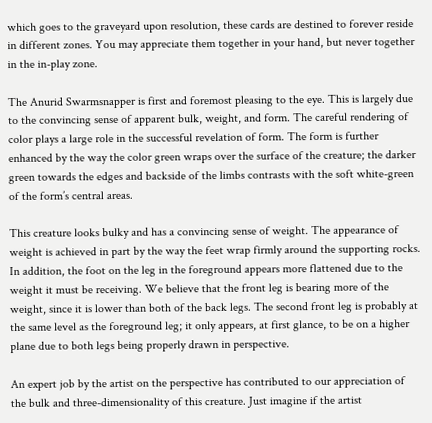which goes to the graveyard upon resolution, these cards are destined to forever reside in different zones. You may appreciate them together in your hand, but never together in the in-play zone.

The Anurid Swarmsnapper is first and foremost pleasing to the eye. This is largely due to the convincing sense of apparent bulk, weight, and form. The careful rendering of color plays a large role in the successful revelation of form. The form is further enhanced by the way the color green wraps over the surface of the creature; the darker green towards the edges and backside of the limbs contrasts with the soft white-green of the form’s central areas.

This creature looks bulky and has a convincing sense of weight. The appearance of weight is achieved in part by the way the feet wrap firmly around the supporting rocks. In addition, the foot on the leg in the foreground appears more flattened due to the weight it must be receiving. We believe that the front leg is bearing more of the weight, since it is lower than both of the back legs. The second front leg is probably at the same level as the foreground leg; it only appears, at first glance, to be on a higher plane due to both legs being properly drawn in perspective.

An expert job by the artist on the perspective has contributed to our appreciation of the bulk and three-dimensionality of this creature. Just imagine if the artist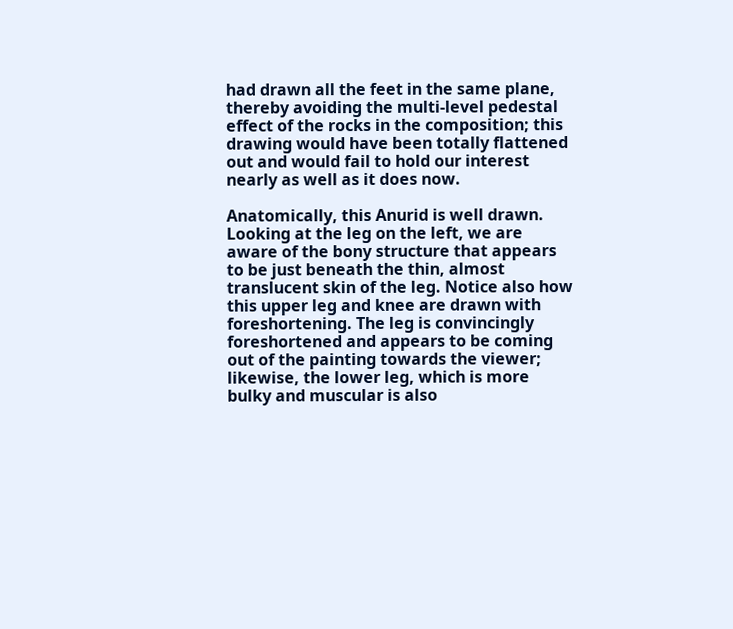had drawn all the feet in the same plane, thereby avoiding the multi-level pedestal effect of the rocks in the composition; this drawing would have been totally flattened out and would fail to hold our interest nearly as well as it does now.

Anatomically, this Anurid is well drawn. Looking at the leg on the left, we are aware of the bony structure that appears to be just beneath the thin, almost translucent skin of the leg. Notice also how this upper leg and knee are drawn with foreshortening. The leg is convincingly foreshortened and appears to be coming out of the painting towards the viewer; likewise, the lower leg, which is more bulky and muscular is also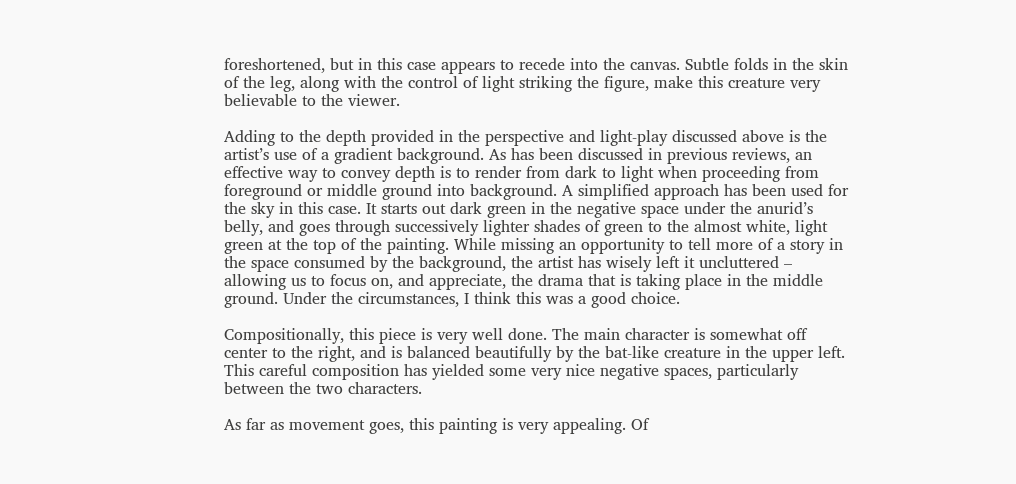foreshortened, but in this case appears to recede into the canvas. Subtle folds in the skin of the leg, along with the control of light striking the figure, make this creature very believable to the viewer.

Adding to the depth provided in the perspective and light-play discussed above is the artist’s use of a gradient background. As has been discussed in previous reviews, an effective way to convey depth is to render from dark to light when proceeding from foreground or middle ground into background. A simplified approach has been used for the sky in this case. It starts out dark green in the negative space under the anurid’s belly, and goes through successively lighter shades of green to the almost white, light green at the top of the painting. While missing an opportunity to tell more of a story in the space consumed by the background, the artist has wisely left it uncluttered – allowing us to focus on, and appreciate, the drama that is taking place in the middle ground. Under the circumstances, I think this was a good choice.

Compositionally, this piece is very well done. The main character is somewhat off center to the right, and is balanced beautifully by the bat-like creature in the upper left. This careful composition has yielded some very nice negative spaces, particularly between the two characters.

As far as movement goes, this painting is very appealing. Of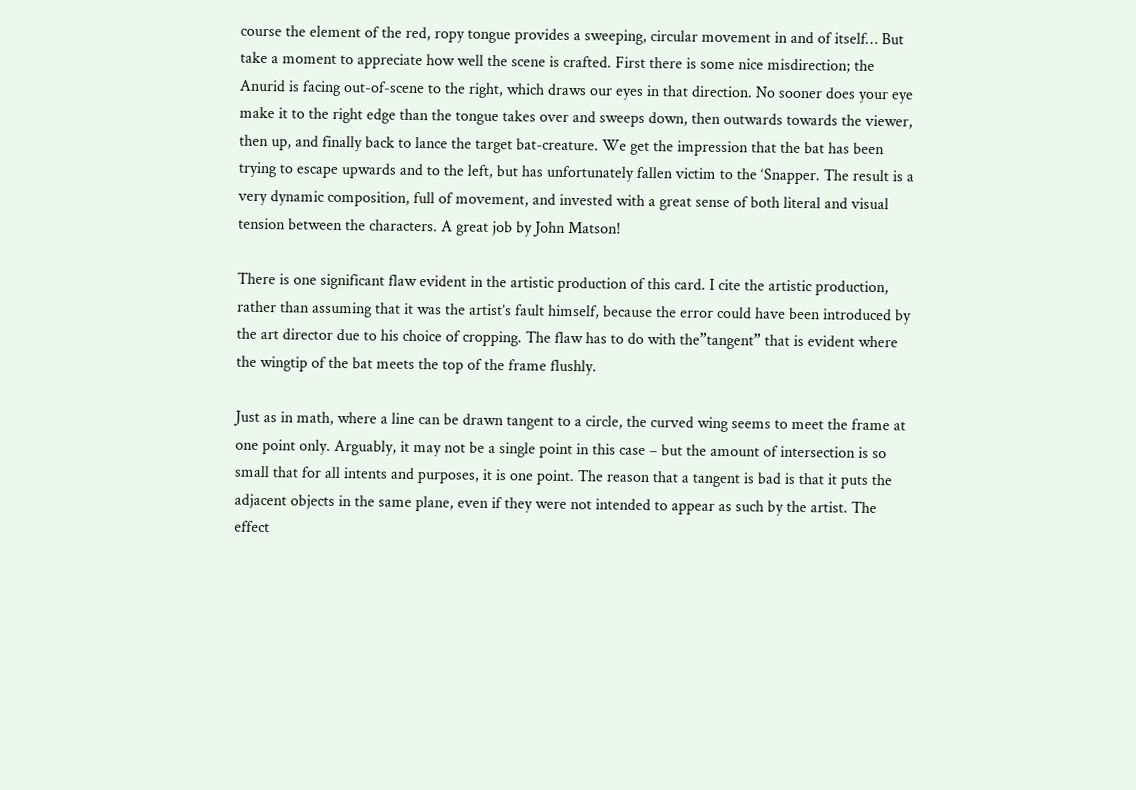course the element of the red, ropy tongue provides a sweeping, circular movement in and of itself… But take a moment to appreciate how well the scene is crafted. First there is some nice misdirection; the Anurid is facing out-of-scene to the right, which draws our eyes in that direction. No sooner does your eye make it to the right edge than the tongue takes over and sweeps down, then outwards towards the viewer, then up, and finally back to lance the target bat-creature. We get the impression that the bat has been trying to escape upwards and to the left, but has unfortunately fallen victim to the ‘Snapper. The result is a very dynamic composition, full of movement, and invested with a great sense of both literal and visual tension between the characters. A great job by John Matson!

There is one significant flaw evident in the artistic production of this card. I cite the artistic production, rather than assuming that it was the artist’s fault himself, because the error could have been introduced by the art director due to his choice of cropping. The flaw has to do with the”tangent” that is evident where the wingtip of the bat meets the top of the frame flushly.

Just as in math, where a line can be drawn tangent to a circle, the curved wing seems to meet the frame at one point only. Arguably, it may not be a single point in this case – but the amount of intersection is so small that for all intents and purposes, it is one point. The reason that a tangent is bad is that it puts the adjacent objects in the same plane, even if they were not intended to appear as such by the artist. The effect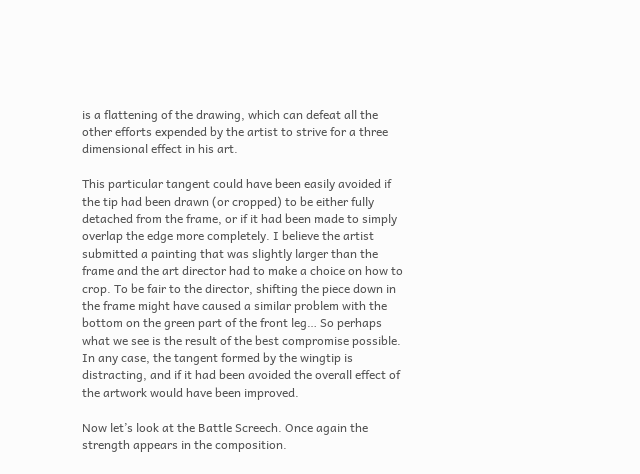is a flattening of the drawing, which can defeat all the other efforts expended by the artist to strive for a three dimensional effect in his art.

This particular tangent could have been easily avoided if the tip had been drawn (or cropped) to be either fully detached from the frame, or if it had been made to simply overlap the edge more completely. I believe the artist submitted a painting that was slightly larger than the frame and the art director had to make a choice on how to crop. To be fair to the director, shifting the piece down in the frame might have caused a similar problem with the bottom on the green part of the front leg… So perhaps what we see is the result of the best compromise possible. In any case, the tangent formed by the wingtip is distracting, and if it had been avoided the overall effect of the artwork would have been improved.

Now let’s look at the Battle Screech. Once again the strength appears in the composition.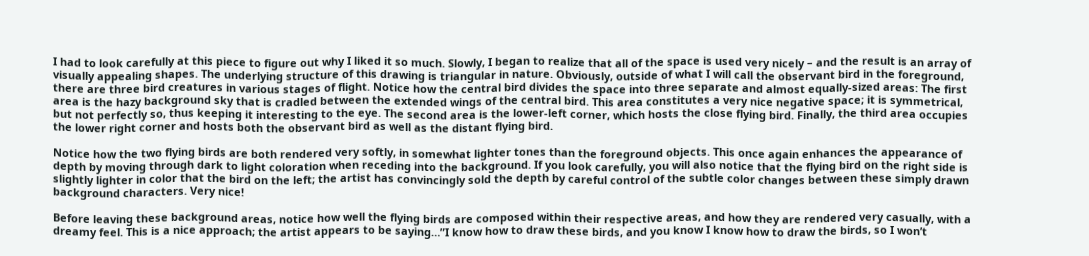I had to look carefully at this piece to figure out why I liked it so much. Slowly, I began to realize that all of the space is used very nicely – and the result is an array of visually appealing shapes. The underlying structure of this drawing is triangular in nature. Obviously, outside of what I will call the observant bird in the foreground, there are three bird creatures in various stages of flight. Notice how the central bird divides the space into three separate and almost equally-sized areas: The first area is the hazy background sky that is cradled between the extended wings of the central bird. This area constitutes a very nice negative space; it is symmetrical, but not perfectly so, thus keeping it interesting to the eye. The second area is the lower-left corner, which hosts the close flying bird. Finally, the third area occupies the lower right corner and hosts both the observant bird as well as the distant flying bird.

Notice how the two flying birds are both rendered very softly, in somewhat lighter tones than the foreground objects. This once again enhances the appearance of depth by moving through dark to light coloration when receding into the background. If you look carefully, you will also notice that the flying bird on the right side is slightly lighter in color that the bird on the left; the artist has convincingly sold the depth by careful control of the subtle color changes between these simply drawn background characters. Very nice!

Before leaving these background areas, notice how well the flying birds are composed within their respective areas, and how they are rendered very casually, with a dreamy feel. This is a nice approach; the artist appears to be saying…”I know how to draw these birds, and you know I know how to draw the birds, so I won’t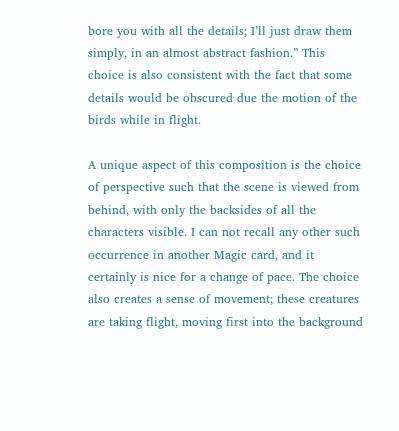bore you with all the details; I’ll just draw them simply, in an almost abstract fashion.” This choice is also consistent with the fact that some details would be obscured due the motion of the birds while in flight.

A unique aspect of this composition is the choice of perspective such that the scene is viewed from behind, with only the backsides of all the characters visible. I can not recall any other such occurrence in another Magic card, and it certainly is nice for a change of pace. The choice also creates a sense of movement; these creatures are taking flight, moving first into the background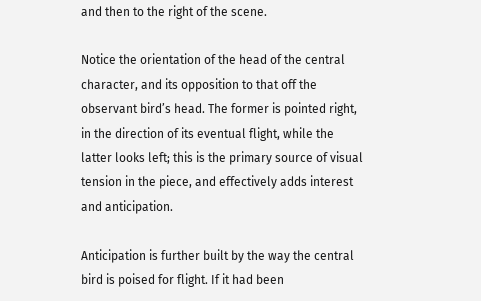and then to the right of the scene.

Notice the orientation of the head of the central character, and its opposition to that off the observant bird’s head. The former is pointed right, in the direction of its eventual flight, while the latter looks left; this is the primary source of visual tension in the piece, and effectively adds interest and anticipation.

Anticipation is further built by the way the central bird is poised for flight. If it had been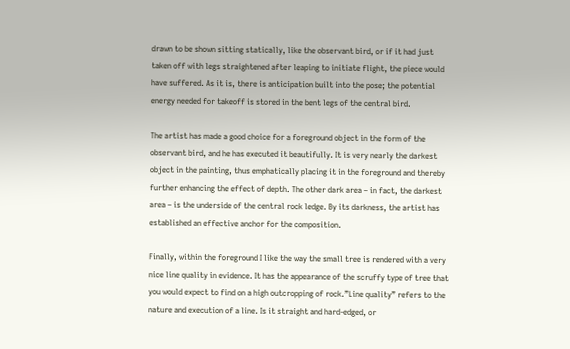drawn to be shown sitting statically, like the observant bird, or if it had just taken off with legs straightened after leaping to initiate flight, the piece would have suffered. As it is, there is anticipation built into the pose; the potential energy needed for takeoff is stored in the bent legs of the central bird.

The artist has made a good choice for a foreground object in the form of the observant bird, and he has executed it beautifully. It is very nearly the darkest object in the painting, thus emphatically placing it in the foreground and thereby further enhancing the effect of depth. The other dark area – in fact, the darkest area – is the underside of the central rock ledge. By its darkness, the artist has established an effective anchor for the composition.

Finally, within the foreground I like the way the small tree is rendered with a very nice line quality in evidence. It has the appearance of the scruffy type of tree that you would expect to find on a high outcropping of rock.”Line quality” refers to the nature and execution of a line. Is it straight and hard-edged, or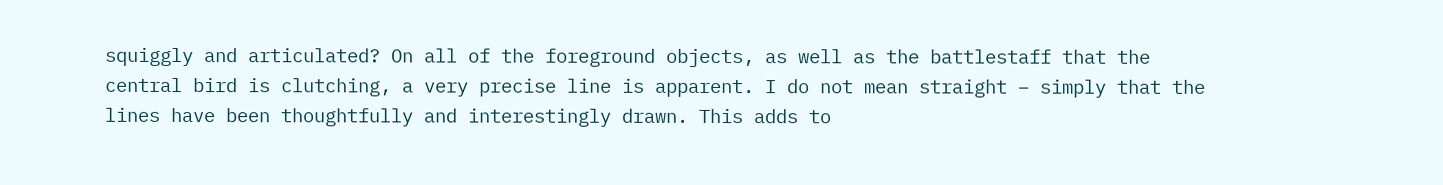squiggly and articulated? On all of the foreground objects, as well as the battlestaff that the central bird is clutching, a very precise line is apparent. I do not mean straight – simply that the lines have been thoughtfully and interestingly drawn. This adds to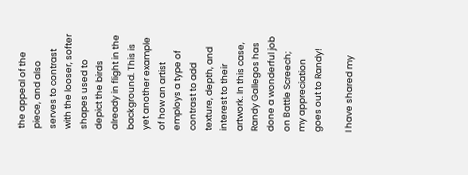the appeal of the piece, and also serves to contrast with the looser, softer shapes used to depict the birds already in flight in the background. This is yet another example of how an artist employs a type of contrast to add texture, depth, and interest to their artwork. In this case, Randy Gallegos has done a wonderful job on Battle Screech; my appreciation goes out to Randy!

I have shared my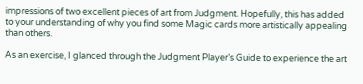impressions of two excellent pieces of art from Judgment. Hopefully, this has added to your understanding of why you find some Magic cards more artistically appealing than others.

As an exercise, I glanced through the Judgment Player’s Guide to experience the art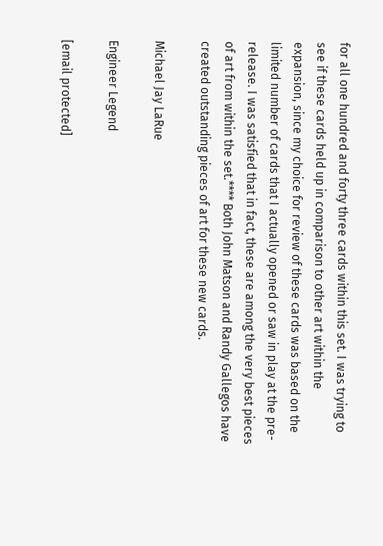for all one hundred and forty three cards within this set. I was trying to see if these cards held up in comparison to other art within the expansion, since my choice for review of these cards was based on the limited number of cards that I actually opened or saw in play at the pre-release. I was satisfied that in fact, these are among the very best pieces of art from within the set.**** Both John Matson and Randy Gallegos have created outstanding pieces of art for these new cards.

Michael Jay LaRue

Engineer Legend

[email protected]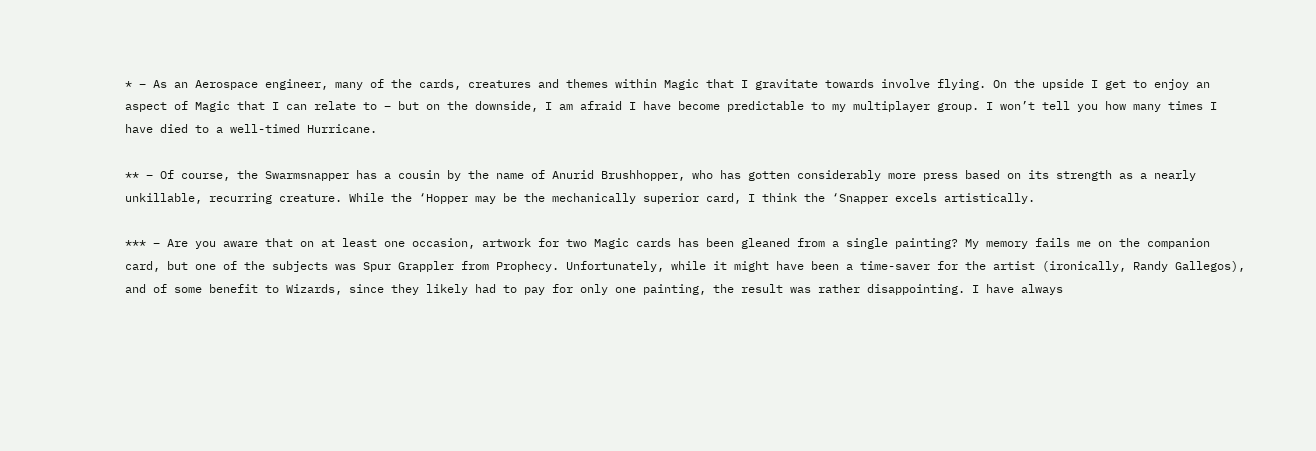* – As an Aerospace engineer, many of the cards, creatures and themes within Magic that I gravitate towards involve flying. On the upside I get to enjoy an aspect of Magic that I can relate to – but on the downside, I am afraid I have become predictable to my multiplayer group. I won’t tell you how many times I have died to a well-timed Hurricane.

** – Of course, the Swarmsnapper has a cousin by the name of Anurid Brushhopper, who has gotten considerably more press based on its strength as a nearly unkillable, recurring creature. While the ‘Hopper may be the mechanically superior card, I think the ‘Snapper excels artistically.

*** – Are you aware that on at least one occasion, artwork for two Magic cards has been gleaned from a single painting? My memory fails me on the companion card, but one of the subjects was Spur Grappler from Prophecy. Unfortunately, while it might have been a time-saver for the artist (ironically, Randy Gallegos), and of some benefit to Wizards, since they likely had to pay for only one painting, the result was rather disappointing. I have always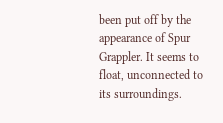been put off by the appearance of Spur Grappler. It seems to float, unconnected to its surroundings.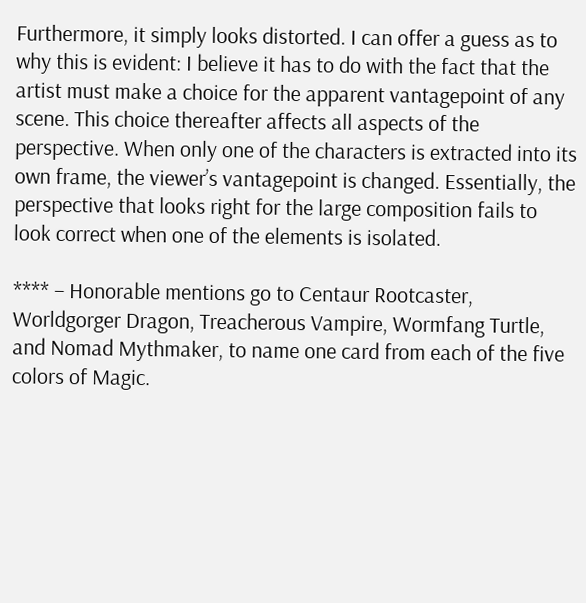Furthermore, it simply looks distorted. I can offer a guess as to why this is evident: I believe it has to do with the fact that the artist must make a choice for the apparent vantagepoint of any scene. This choice thereafter affects all aspects of the perspective. When only one of the characters is extracted into its own frame, the viewer’s vantagepoint is changed. Essentially, the perspective that looks right for the large composition fails to look correct when one of the elements is isolated.

**** – Honorable mentions go to Centaur Rootcaster, Worldgorger Dragon, Treacherous Vampire, Wormfang Turtle, and Nomad Mythmaker, to name one card from each of the five colors of Magic.